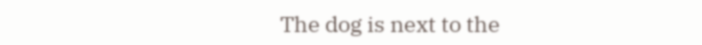The dog is next to the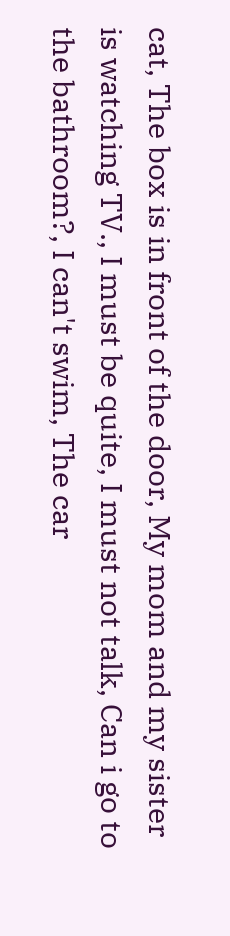cat, The box is in front of the door, My mom and my sister is watching TV., I must be quite, I must not talk, Can i go to the bathroom?, I can't swim, The car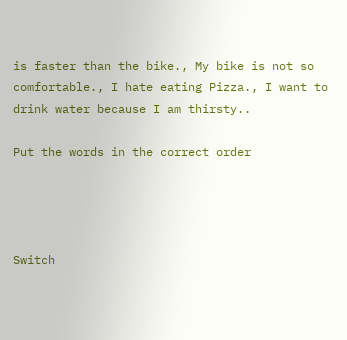is faster than the bike., My bike is not so comfortable., I hate eating Pizza., I want to drink water because I am thirsty..

Put the words in the correct order




Switch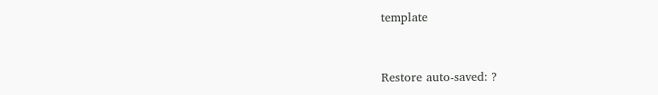template


Restore auto-saved: ?